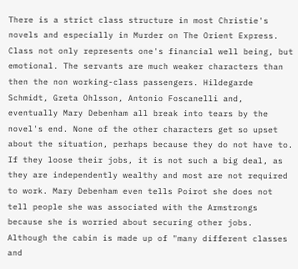There is a strict class structure in most Christie's novels and especially in Murder on The Orient Express. Class not only represents one's financial well being, but emotional. The servants are much weaker characters than then the non working-class passengers. Hildegarde Schmidt, Greta Ohlsson, Antonio Foscanelli and, eventually Mary Debenham all break into tears by the novel's end. None of the other characters get so upset about the situation, perhaps because they do not have to. If they loose their jobs, it is not such a big deal, as they are independently wealthy and most are not required to work. Mary Debenham even tells Poirot she does not tell people she was associated with the Armstrongs because she is worried about securing other jobs. Although the cabin is made up of "many different classes and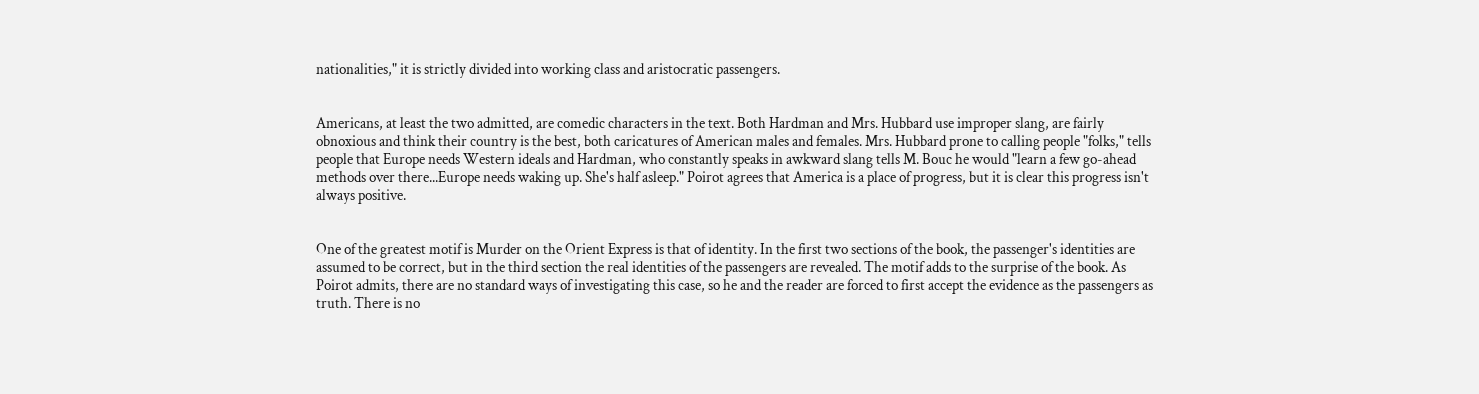nationalities," it is strictly divided into working class and aristocratic passengers.


Americans, at least the two admitted, are comedic characters in the text. Both Hardman and Mrs. Hubbard use improper slang, are fairly obnoxious and think their country is the best, both caricatures of American males and females. Mrs. Hubbard prone to calling people "folks," tells people that Europe needs Western ideals and Hardman, who constantly speaks in awkward slang tells M. Bouc he would "learn a few go-ahead methods over there...Europe needs waking up. She's half asleep." Poirot agrees that America is a place of progress, but it is clear this progress isn't always positive.


One of the greatest motif is Murder on the Orient Express is that of identity. In the first two sections of the book, the passenger's identities are assumed to be correct, but in the third section the real identities of the passengers are revealed. The motif adds to the surprise of the book. As Poirot admits, there are no standard ways of investigating this case, so he and the reader are forced to first accept the evidence as the passengers as truth. There is no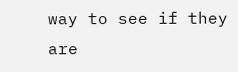way to see if they are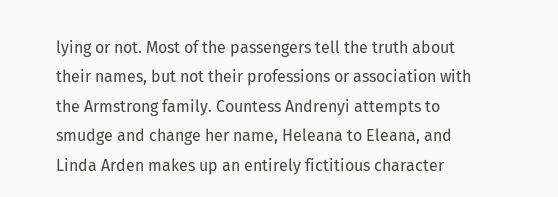lying or not. Most of the passengers tell the truth about their names, but not their professions or association with the Armstrong family. Countess Andrenyi attempts to smudge and change her name, Heleana to Eleana, and Linda Arden makes up an entirely fictitious character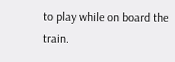to play while on board the train.